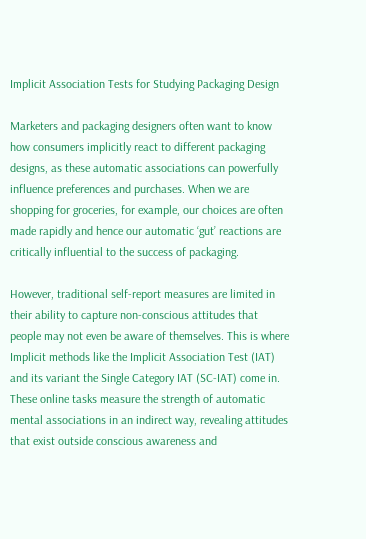Implicit Association Tests for Studying Packaging Design

Marketers and packaging designers often want to know how consumers implicitly react to different packaging designs, as these automatic associations can powerfully influence preferences and purchases. When we are shopping for groceries, for example, our choices are often made rapidly and hence our automatic ‘gut’ reactions are critically influential to the success of packaging.

However, traditional self-report measures are limited in their ability to capture non-conscious attitudes that people may not even be aware of themselves. This is where Implicit methods like the Implicit Association Test (IAT) and its variant the Single Category IAT (SC-IAT) come in. These online tasks measure the strength of automatic mental associations in an indirect way, revealing attitudes that exist outside conscious awareness and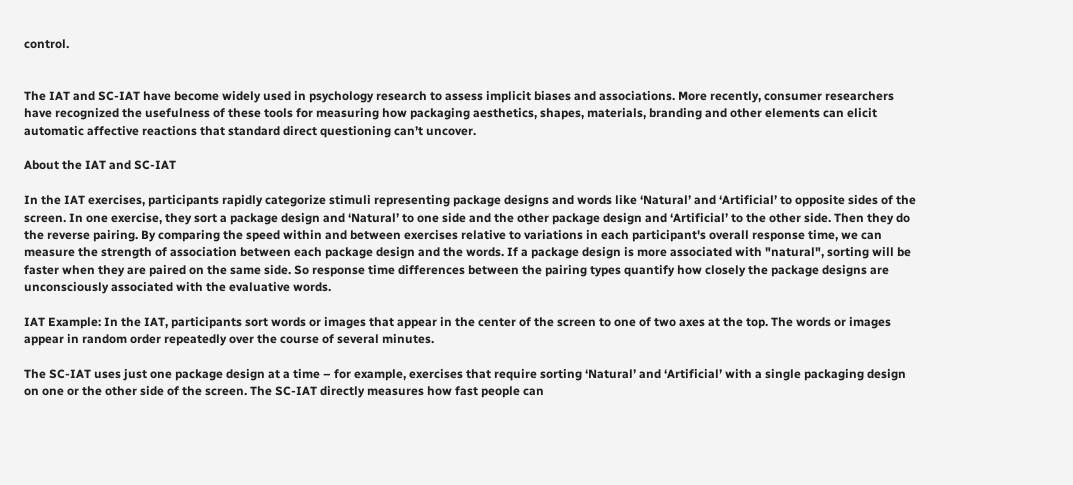control.


The IAT and SC-IAT have become widely used in psychology research to assess implicit biases and associations. More recently, consumer researchers have recognized the usefulness of these tools for measuring how packaging aesthetics, shapes, materials, branding and other elements can elicit automatic affective reactions that standard direct questioning can’t uncover.

About the IAT and SC-IAT

In the IAT exercises, participants rapidly categorize stimuli representing package designs and words like ‘Natural’ and ‘Artificial’ to opposite sides of the screen. In one exercise, they sort a package design and ‘Natural’ to one side and the other package design and ‘Artificial’ to the other side. Then they do the reverse pairing. By comparing the speed within and between exercises relative to variations in each participant's overall response time, we can measure the strength of association between each package design and the words. If a package design is more associated with "natural", sorting will be faster when they are paired on the same side. So response time differences between the pairing types quantify how closely the package designs are unconsciously associated with the evaluative words.

IAT Example: In the IAT, participants sort words or images that appear in the center of the screen to one of two axes at the top. The words or images appear in random order repeatedly over the course of several minutes.

The SC-IAT uses just one package design at a time – for example, exercises that require sorting ‘Natural’ and ‘Artificial’ with a single packaging design on one or the other side of the screen. The SC-IAT directly measures how fast people can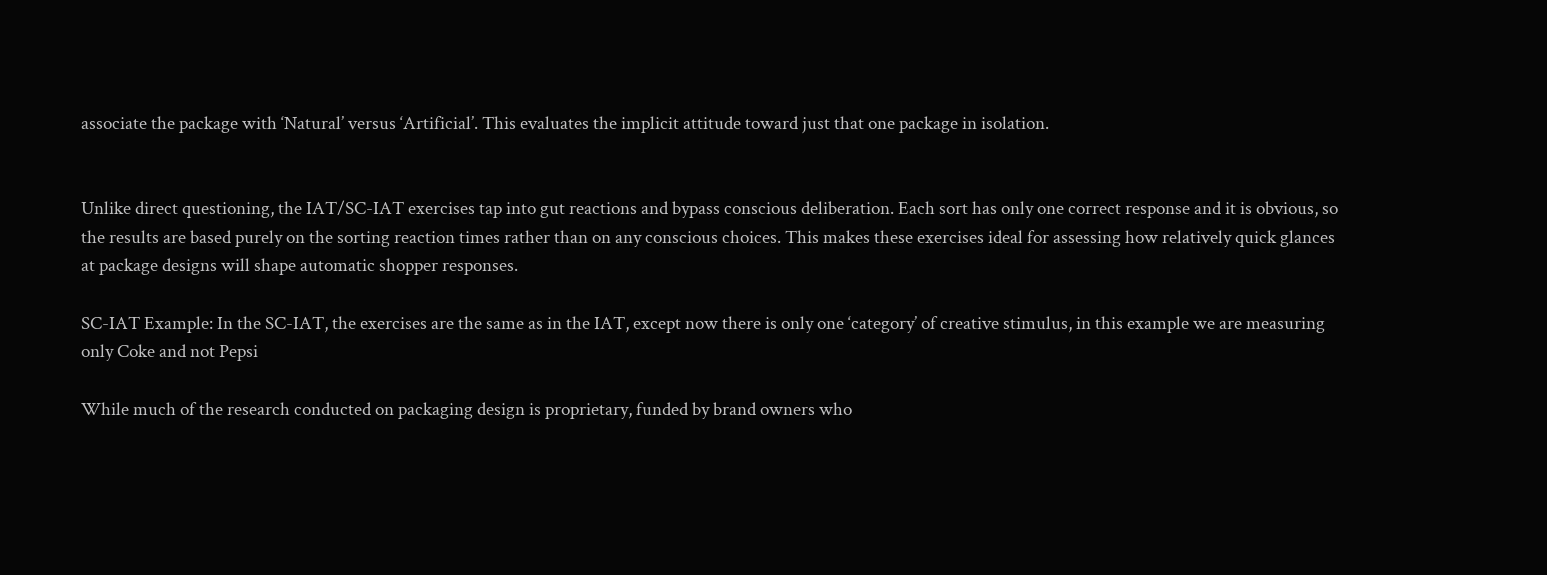associate the package with ‘Natural’ versus ‘Artificial’. This evaluates the implicit attitude toward just that one package in isolation.


Unlike direct questioning, the IAT/SC-IAT exercises tap into gut reactions and bypass conscious deliberation. Each sort has only one correct response and it is obvious, so the results are based purely on the sorting reaction times rather than on any conscious choices. This makes these exercises ideal for assessing how relatively quick glances at package designs will shape automatic shopper responses.

SC-IAT Example: In the SC-IAT, the exercises are the same as in the IAT, except now there is only one ‘category’ of creative stimulus, in this example we are measuring only Coke and not Pepsi

While much of the research conducted on packaging design is proprietary, funded by brand owners who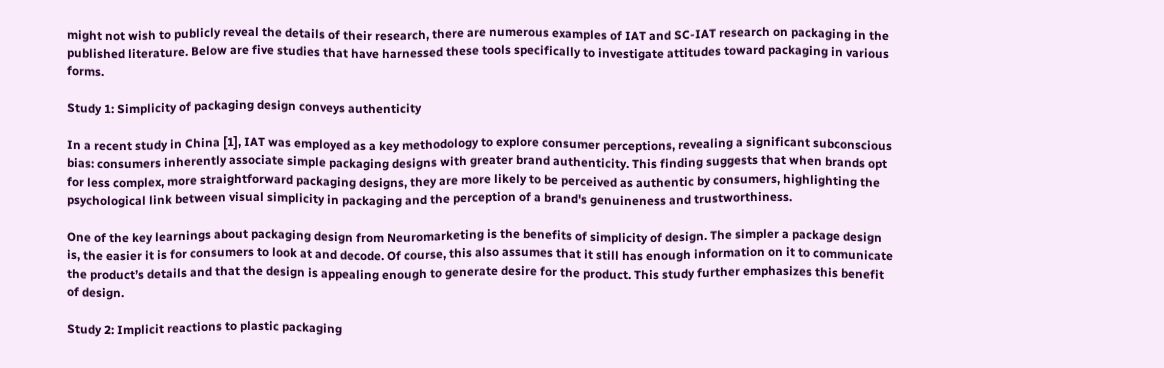might not wish to publicly reveal the details of their research, there are numerous examples of IAT and SC-IAT research on packaging in the published literature. Below are five studies that have harnessed these tools specifically to investigate attitudes toward packaging in various forms.

Study 1: Simplicity of packaging design conveys authenticity

In a recent study in China [1], IAT was employed as a key methodology to explore consumer perceptions, revealing a significant subconscious bias: consumers inherently associate simple packaging designs with greater brand authenticity. This finding suggests that when brands opt for less complex, more straightforward packaging designs, they are more likely to be perceived as authentic by consumers, highlighting the psychological link between visual simplicity in packaging and the perception of a brand's genuineness and trustworthiness.

One of the key learnings about packaging design from Neuromarketing is the benefits of simplicity of design. The simpler a package design is, the easier it is for consumers to look at and decode. Of course, this also assumes that it still has enough information on it to communicate the product’s details and that the design is appealing enough to generate desire for the product. This study further emphasizes this benefit of design.

Study 2: Implicit reactions to plastic packaging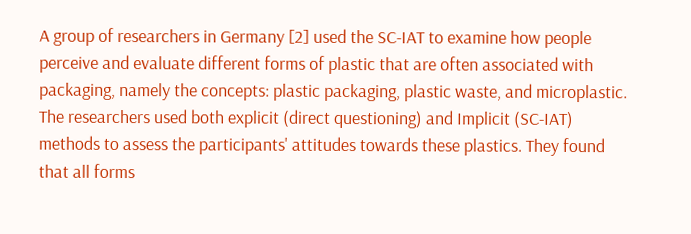A group of researchers in Germany [2] used the SC-IAT to examine how people perceive and evaluate different forms of plastic that are often associated with packaging, namely the concepts: plastic packaging, plastic waste, and microplastic. The researchers used both explicit (direct questioning) and Implicit (SC-IAT) methods to assess the participants' attitudes towards these plastics. They found that all forms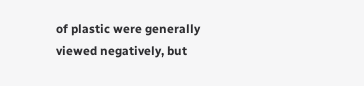of plastic were generally viewed negatively, but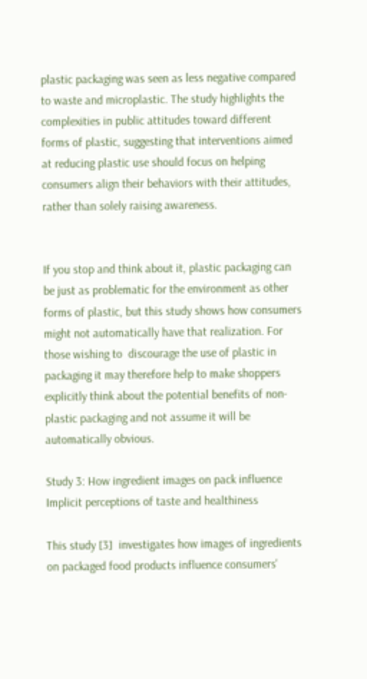plastic packaging was seen as less negative compared to waste and microplastic. The study highlights the complexities in public attitudes toward different forms of plastic, suggesting that interventions aimed at reducing plastic use should focus on helping consumers align their behaviors with their attitudes, rather than solely raising awareness.


If you stop and think about it, plastic packaging can be just as problematic for the environment as other forms of plastic, but this study shows how consumers might not automatically have that realization. For those wishing to  discourage the use of plastic in packaging it may therefore help to make shoppers explicitly think about the potential benefits of non-plastic packaging and not assume it will be automatically obvious.

Study 3: How ingredient images on pack influence Implicit perceptions of taste and healthiness

This study [3]  investigates how images of ingredients on packaged food products influence consumers'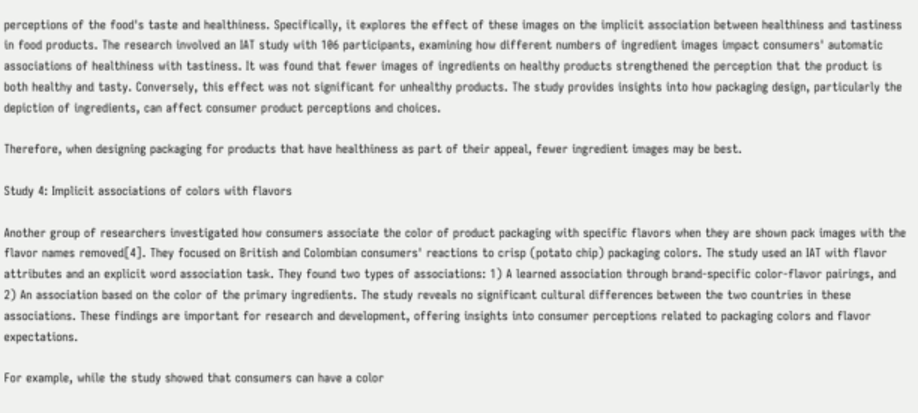perceptions of the food's taste and healthiness. Specifically, it explores the effect of these images on the implicit association between healthiness and tastiness in food products. The research involved an IAT study with 106 participants, examining how different numbers of ingredient images impact consumers' automatic associations of healthiness with tastiness. It was found that fewer images of ingredients on healthy products strengthened the perception that the product is both healthy and tasty. Conversely, this effect was not significant for unhealthy products. The study provides insights into how packaging design, particularly the depiction of ingredients, can affect consumer product perceptions and choices.

Therefore, when designing packaging for products that have healthiness as part of their appeal, fewer ingredient images may be best.

Study 4: Implicit associations of colors with flavors

Another group of researchers investigated how consumers associate the color of product packaging with specific flavors when they are shown pack images with the flavor names removed[4]. They focused on British and Colombian consumers' reactions to crisp (potato chip) packaging colors. The study used an IAT with flavor attributes and an explicit word association task. They found two types of associations: 1) A learned association through brand-specific color-flavor pairings, and 2) An association based on the color of the primary ingredients. The study reveals no significant cultural differences between the two countries in these associations. These findings are important for research and development, offering insights into consumer perceptions related to packaging colors and flavor expectations.

For example, while the study showed that consumers can have a color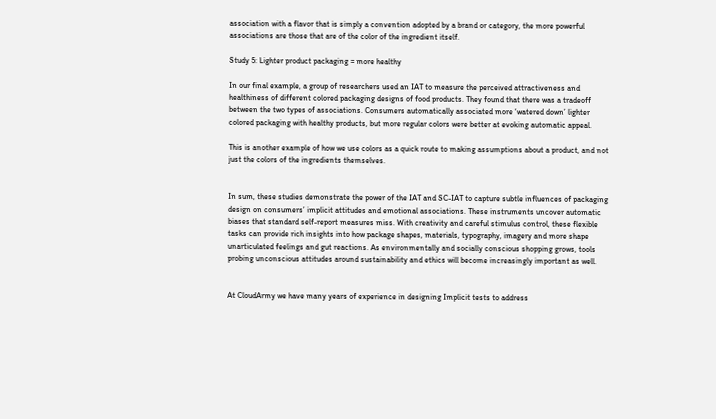association with a flavor that is simply a convention adopted by a brand or category, the more powerful associations are those that are of the color of the ingredient itself.

Study 5: Lighter product packaging = more healthy

In our final example, a group of researchers used an IAT to measure the perceived attractiveness and healthiness of different colored packaging designs of food products. They found that there was a tradeoff between the two types of associations. Consumers automatically associated more ‘watered down’ lighter colored packaging with healthy products, but more regular colors were better at evoking automatic appeal.

This is another example of how we use colors as a quick route to making assumptions about a product, and not just the colors of the ingredients themselves.


In sum, these studies demonstrate the power of the IAT and SC-IAT to capture subtle influences of packaging design on consumers’ implicit attitudes and emotional associations. These instruments uncover automatic biases that standard self-report measures miss. With creativity and careful stimulus control, these flexible tasks can provide rich insights into how package shapes, materials, typography, imagery and more shape unarticulated feelings and gut reactions. As environmentally and socially conscious shopping grows, tools probing unconscious attitudes around sustainability and ethics will become increasingly important as well.


At CloudArmy we have many years of experience in designing Implicit tests to address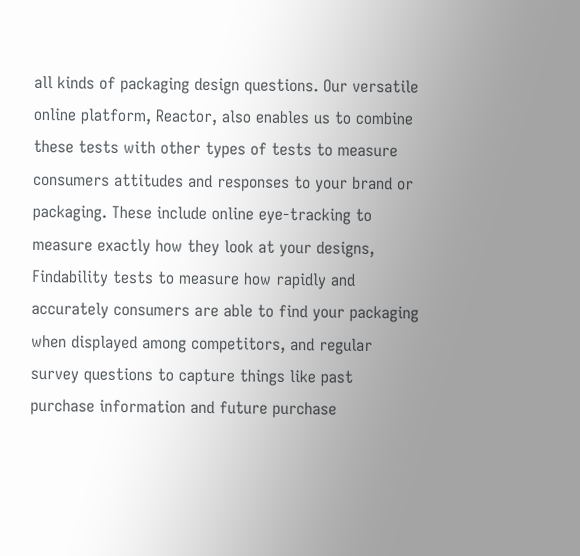all kinds of packaging design questions. Our versatile online platform, Reactor, also enables us to combine these tests with other types of tests to measure consumers attitudes and responses to your brand or packaging. These include online eye-tracking to measure exactly how they look at your designs, Findability tests to measure how rapidly and accurately consumers are able to find your packaging when displayed among competitors, and regular survey questions to capture things like past purchase information and future purchase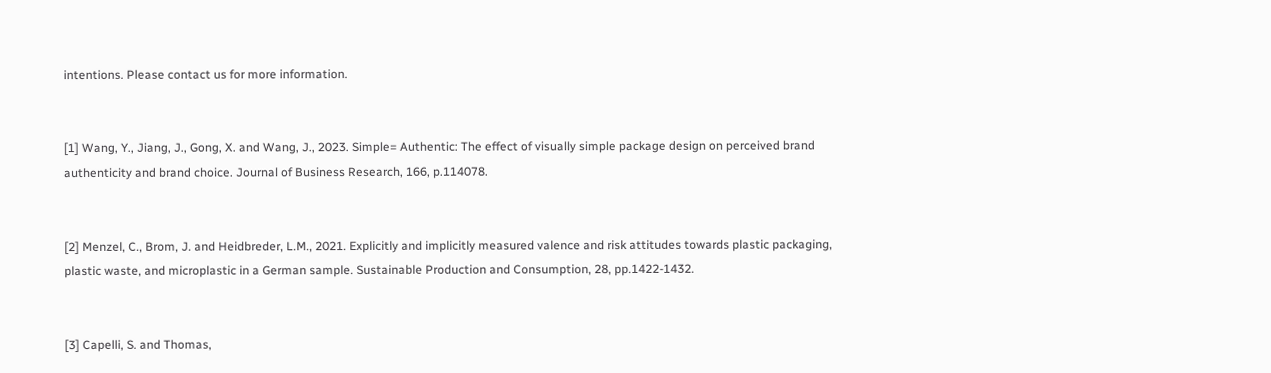intentions. Please contact us for more information.


[1] Wang, Y., Jiang, J., Gong, X. and Wang, J., 2023. Simple= Authentic: The effect of visually simple package design on perceived brand authenticity and brand choice. Journal of Business Research, 166, p.114078.


[2] Menzel, C., Brom, J. and Heidbreder, L.M., 2021. Explicitly and implicitly measured valence and risk attitudes towards plastic packaging, plastic waste, and microplastic in a German sample. Sustainable Production and Consumption, 28, pp.1422-1432.


[3] Capelli, S. and Thomas,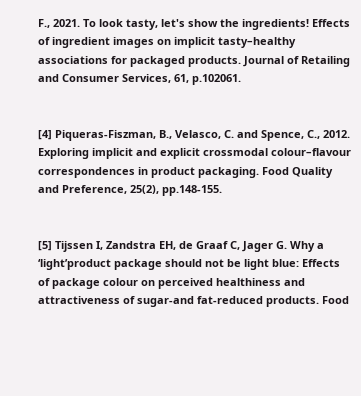F., 2021. To look tasty, let's show the ingredients! Effects of ingredient images on implicit tasty–healthy associations for packaged products. Journal of Retailing and Consumer Services, 61, p.102061.


[4] Piqueras-Fiszman, B., Velasco, C. and Spence, C., 2012. Exploring implicit and explicit crossmodal colour–flavour correspondences in product packaging. Food Quality and Preference, 25(2), pp.148-155.


[5] Tijssen I, Zandstra EH, de Graaf C, Jager G. Why a ‘light’product package should not be light blue: Effects of package colour on perceived healthiness and attractiveness of sugar-and fat-reduced products. Food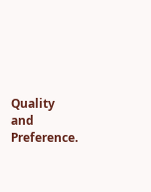Quality and Preference.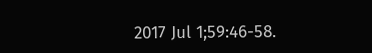2017 Jul 1;59:46-58.